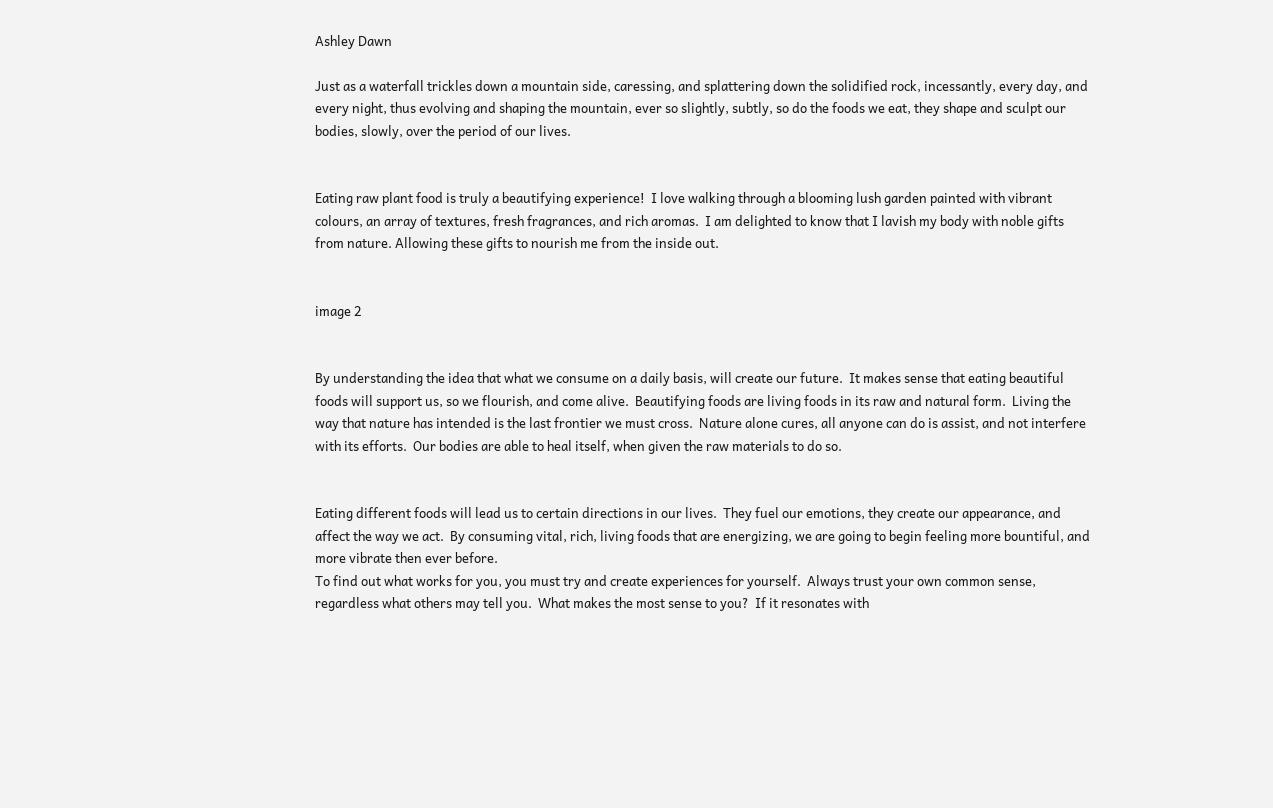Ashley Dawn

Just as a waterfall trickles down a mountain side, caressing, and splattering down the solidified rock, incessantly, every day, and every night, thus evolving and shaping the mountain, ever so slightly, subtly, so do the foods we eat, they shape and sculpt our bodies, slowly, over the period of our lives.


Eating raw plant food is truly a beautifying experience!  I love walking through a blooming lush garden painted with vibrant colours, an array of textures, fresh fragrances, and rich aromas.  I am delighted to know that I lavish my body with noble gifts from nature. Allowing these gifts to nourish me from the inside out.


image 2


By understanding the idea that what we consume on a daily basis, will create our future.  It makes sense that eating beautiful foods will support us, so we flourish, and come alive.  Beautifying foods are living foods in its raw and natural form.  Living the way that nature has intended is the last frontier we must cross.  Nature alone cures, all anyone can do is assist, and not interfere with its efforts.  Our bodies are able to heal itself, when given the raw materials to do so.


Eating different foods will lead us to certain directions in our lives.  They fuel our emotions, they create our appearance, and affect the way we act.  By consuming vital, rich, living foods that are energizing, we are going to begin feeling more bountiful, and more vibrate then ever before.
To find out what works for you, you must try and create experiences for yourself.  Always trust your own common sense, regardless what others may tell you.  What makes the most sense to you?  If it resonates with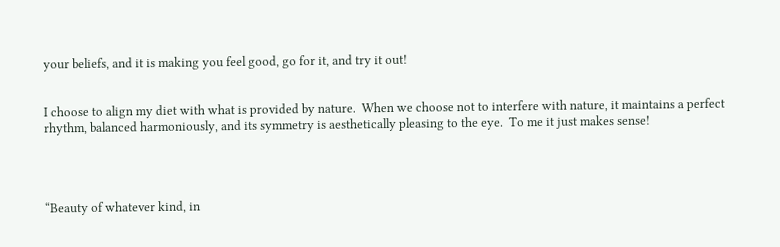your beliefs, and it is making you feel good, go for it, and try it out!


I choose to align my diet with what is provided by nature.  When we choose not to interfere with nature, it maintains a perfect rhythm, balanced harmoniously, and its symmetry is aesthetically pleasing to the eye.  To me it just makes sense!




“Beauty of whatever kind, in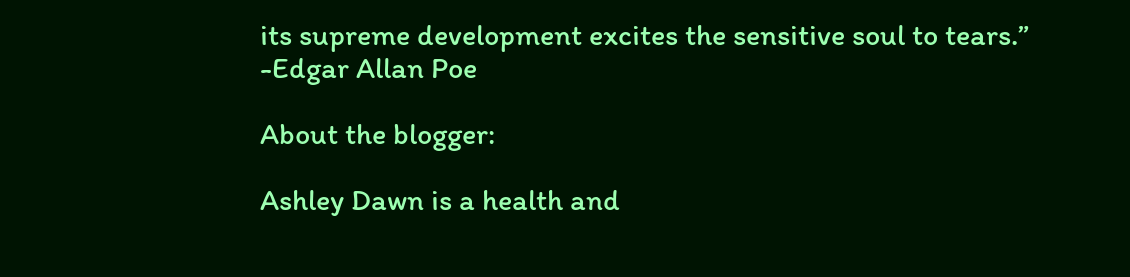its supreme development excites the sensitive soul to tears.”
-Edgar Allan Poe

About the blogger:

Ashley Dawn is a health and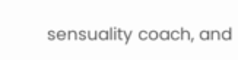sensuality coach, and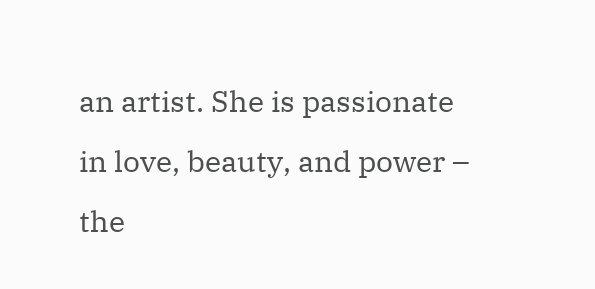an artist. She is passionate in love, beauty, and power – the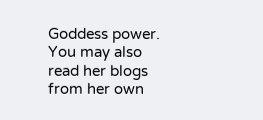Goddess power. You may also read her blogs from her own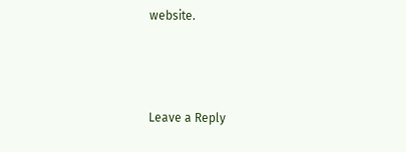website.



Leave a Reply